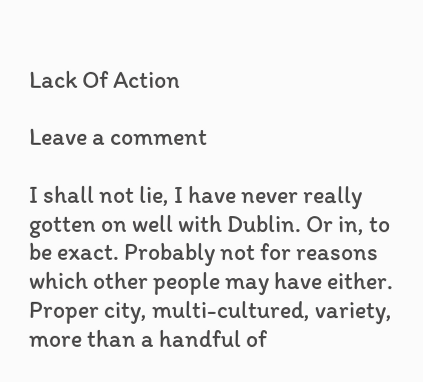Lack Of Action

Leave a comment

I shall not lie, I have never really gotten on well with Dublin. Or in, to be exact. Probably not for reasons which other people may have either. Proper city, multi-cultured, variety, more than a handful of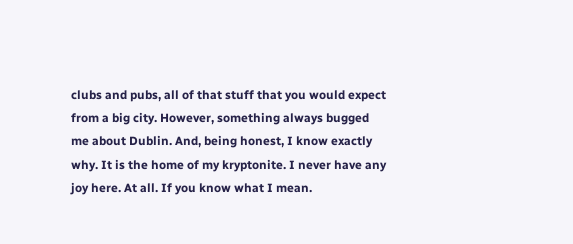clubs and pubs, all of that stuff that you would expect from a big city. However, something always bugged me about Dublin. And, being honest, I know exactly why. It is the home of my kryptonite. I never have any joy here. At all. If you know what I mean.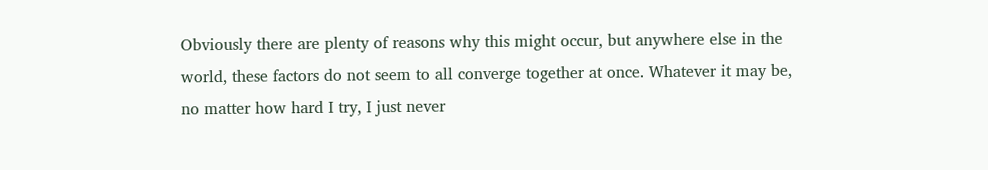Obviously there are plenty of reasons why this might occur, but anywhere else in the world, these factors do not seem to all converge together at once. Whatever it may be, no matter how hard I try, I just never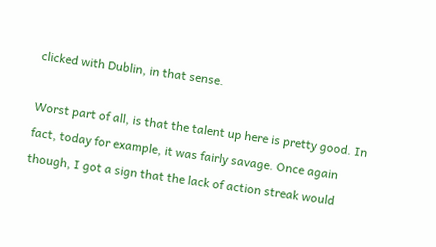clicked with Dublin, in that sense.

Worst part of all, is that the talent up here is pretty good. In fact, today for example, it was fairly savage. Once again though, I got a sign that the lack of action streak would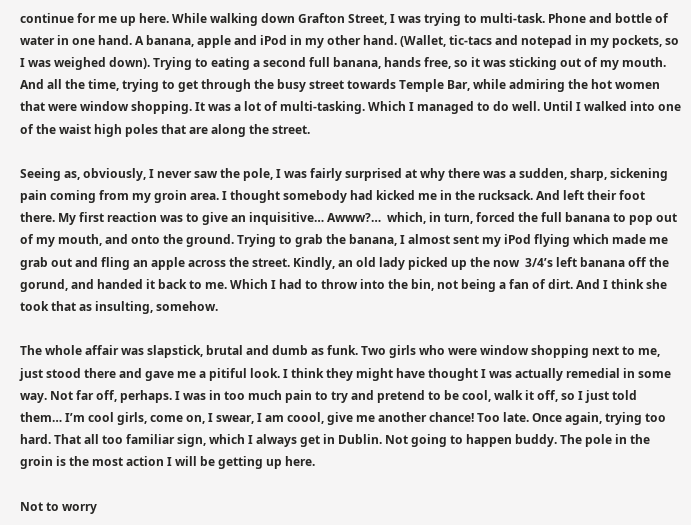continue for me up here. While walking down Grafton Street, I was trying to multi-task. Phone and bottle of water in one hand. A banana, apple and iPod in my other hand. (Wallet, tic-tacs and notepad in my pockets, so I was weighed down). Trying to eating a second full banana, hands free, so it was sticking out of my mouth. And all the time, trying to get through the busy street towards Temple Bar, while admiring the hot women that were window shopping. It was a lot of multi-tasking. Which I managed to do well. Until I walked into one of the waist high poles that are along the street.

Seeing as, obviously, I never saw the pole, I was fairly surprised at why there was a sudden, sharp, sickening pain coming from my groin area. I thought somebody had kicked me in the rucksack. And left their foot there. My first reaction was to give an inquisitive… Awww?…  which, in turn, forced the full banana to pop out of my mouth, and onto the ground. Trying to grab the banana, I almost sent my iPod flying which made me grab out and fling an apple across the street. Kindly, an old lady picked up the now  3/4’s left banana off the gorund, and handed it back to me. Which I had to throw into the bin, not being a fan of dirt. And I think she took that as insulting, somehow.

The whole affair was slapstick, brutal and dumb as funk. Two girls who were window shopping next to me, just stood there and gave me a pitiful look. I think they might have thought I was actually remedial in some way. Not far off, perhaps. I was in too much pain to try and pretend to be cool, walk it off, so I just told them… I’m cool girls, come on, I swear, I am coool, give me another chance! Too late. Once again, trying too hard. That all too familiar sign, which I always get in Dublin. Not going to happen buddy. The pole in the groin is the most action I will be getting up here.

Not to worry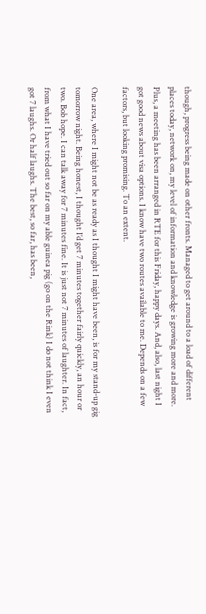though, progress being made on other fronts. Managed to get around to a load of different places today, network on, my level of information and knowledge is growing more and more. Plus, a meeting has been arranged in RTE for this Friday, happy days. And, also, last night I got good news about visa options. I know have two routes available to me. Depends on a few factors, but looking promising. To an extent.

One area, where I might not be as ready as I thought I might have been, is for my stand-up gig tomorrow night. Being honest, I thought I’d get 7 minutes together fairly quickly, an hour or two. Bob hope. I can talk away for 7 minutes fine. It is just not 7 minutes of laughter. In fact, from what I have tried out so far on my able guinea pig (go on the Rink) I do not think I even got 7 laughs. Or half laughs. The best, so far, has been,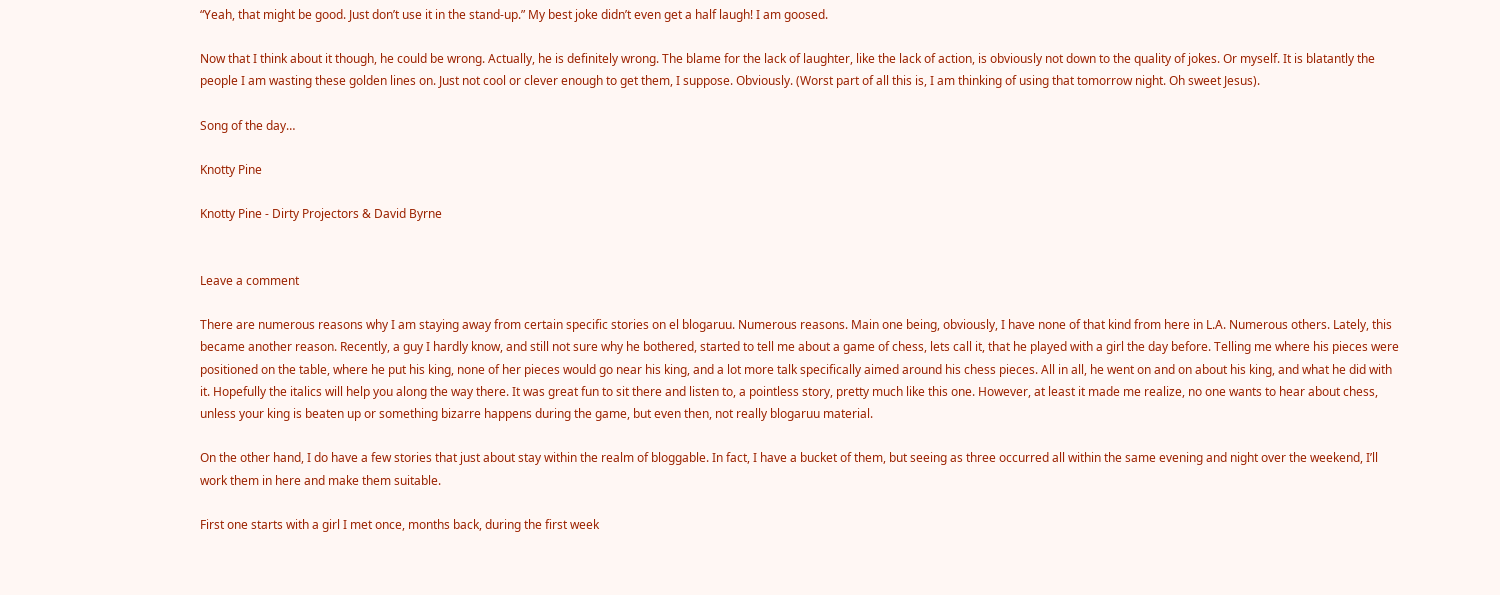“Yeah, that might be good. Just don’t use it in the stand-up.” My best joke didn’t even get a half laugh! I am goosed.

Now that I think about it though, he could be wrong. Actually, he is definitely wrong. The blame for the lack of laughter, like the lack of action, is obviously not down to the quality of jokes. Or myself. It is blatantly the people I am wasting these golden lines on. Just not cool or clever enough to get them, I suppose. Obviously. (Worst part of all this is, I am thinking of using that tomorrow night. Oh sweet Jesus).

Song of the day…

Knotty Pine

Knotty Pine - Dirty Projectors & David Byrne


Leave a comment

There are numerous reasons why I am staying away from certain specific stories on el blogaruu. Numerous reasons. Main one being, obviously, I have none of that kind from here in L.A. Numerous others. Lately, this became another reason. Recently, a guy I hardly know, and still not sure why he bothered, started to tell me about a game of chess, lets call it, that he played with a girl the day before. Telling me where his pieces were positioned on the table, where he put his king, none of her pieces would go near his king, and a lot more talk specifically aimed around his chess pieces. All in all, he went on and on about his king, and what he did with it. Hopefully the italics will help you along the way there. It was great fun to sit there and listen to, a pointless story, pretty much like this one. However, at least it made me realize, no one wants to hear about chess, unless your king is beaten up or something bizarre happens during the game, but even then, not really blogaruu material.

On the other hand, I do have a few stories that just about stay within the realm of bloggable. In fact, I have a bucket of them, but seeing as three occurred all within the same evening and night over the weekend, I’ll work them in here and make them suitable.

First one starts with a girl I met once, months back, during the first week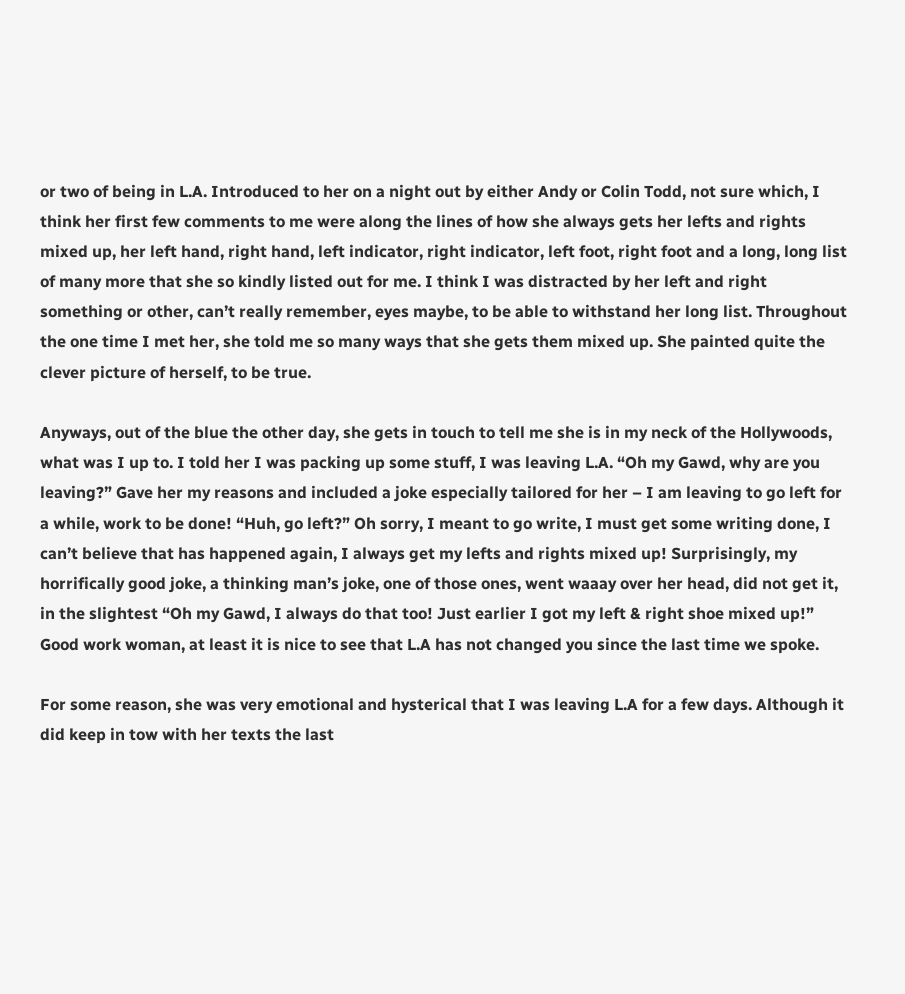or two of being in L.A. Introduced to her on a night out by either Andy or Colin Todd, not sure which, I think her first few comments to me were along the lines of how she always gets her lefts and rights mixed up, her left hand, right hand, left indicator, right indicator, left foot, right foot and a long, long list of many more that she so kindly listed out for me. I think I was distracted by her left and right something or other, can’t really remember, eyes maybe, to be able to withstand her long list. Throughout the one time I met her, she told me so many ways that she gets them mixed up. She painted quite the clever picture of herself, to be true.

Anyways, out of the blue the other day, she gets in touch to tell me she is in my neck of the Hollywoods, what was I up to. I told her I was packing up some stuff, I was leaving L.A. “Oh my Gawd, why are you leaving?” Gave her my reasons and included a joke especially tailored for her – I am leaving to go left for a while, work to be done! “Huh, go left?” Oh sorry, I meant to go write, I must get some writing done, I can’t believe that has happened again, I always get my lefts and rights mixed up! Surprisingly, my horrifically good joke, a thinking man’s joke, one of those ones, went waaay over her head, did not get it, in the slightest “Oh my Gawd, I always do that too! Just earlier I got my left & right shoe mixed up!” Good work woman, at least it is nice to see that L.A has not changed you since the last time we spoke.

For some reason, she was very emotional and hysterical that I was leaving L.A for a few days. Although it did keep in tow with her texts the last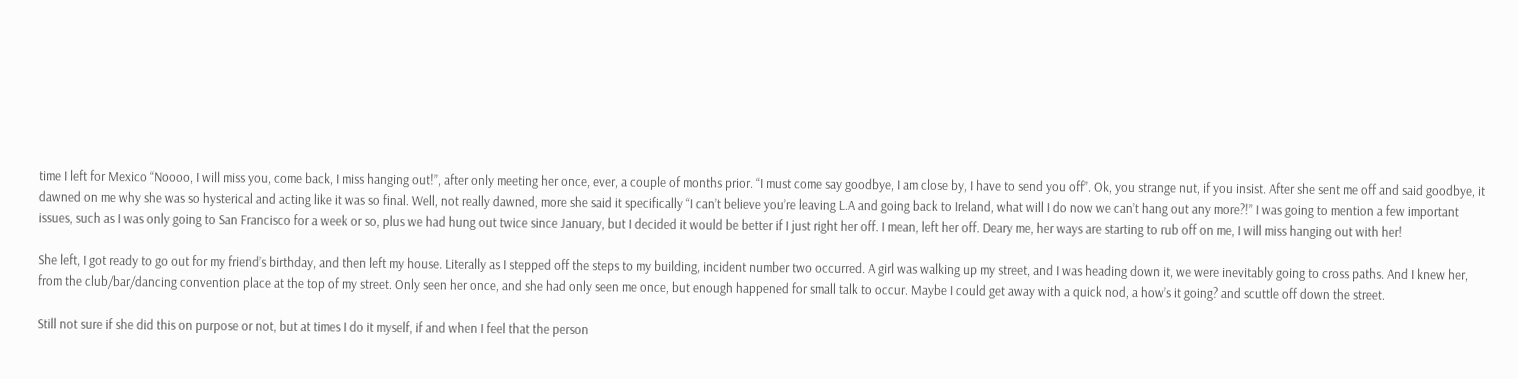time I left for Mexico “Noooo, I will miss you, come back, I miss hanging out!”, after only meeting her once, ever, a couple of months prior. “I must come say goodbye, I am close by, I have to send you off”. Ok, you strange nut, if you insist. After she sent me off and said goodbye, it dawned on me why she was so hysterical and acting like it was so final. Well, not really dawned, more she said it specifically “I can’t believe you’re leaving L.A and going back to Ireland, what will I do now we can’t hang out any more?!” I was going to mention a few important issues, such as I was only going to San Francisco for a week or so, plus we had hung out twice since January, but I decided it would be better if I just right her off. I mean, left her off. Deary me, her ways are starting to rub off on me, I will miss hanging out with her!

She left, I got ready to go out for my friend’s birthday, and then left my house. Literally as I stepped off the steps to my building, incident number two occurred. A girl was walking up my street, and I was heading down it, we were inevitably going to cross paths. And I knew her, from the club/bar/dancing convention place at the top of my street. Only seen her once, and she had only seen me once, but enough happened for small talk to occur. Maybe I could get away with a quick nod, a how’s it going? and scuttle off down the street.

Still not sure if she did this on purpose or not, but at times I do it myself, if and when I feel that the person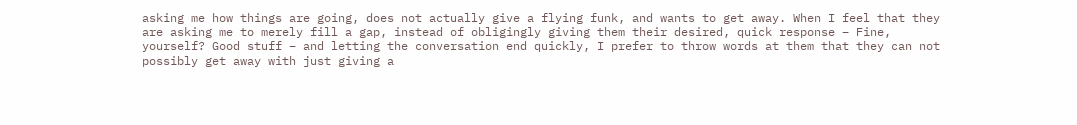asking me how things are going, does not actually give a flying funk, and wants to get away. When I feel that they are asking me to merely fill a gap, instead of obligingly giving them their desired, quick response – Fine, yourself? Good stuff – and letting the conversation end quickly, I prefer to throw words at them that they can not possibly get away with just giving a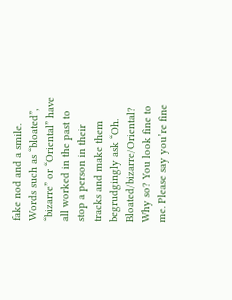fake nod and a smile. Words such as “bloated”, “bizarre” or “Oriental” have all worked in the past to stop a person in their tracks and make them begrudgingly ask “Oh. Bloated/bizarre/Oriental? Why so? You look fine to me. Please say you’re fine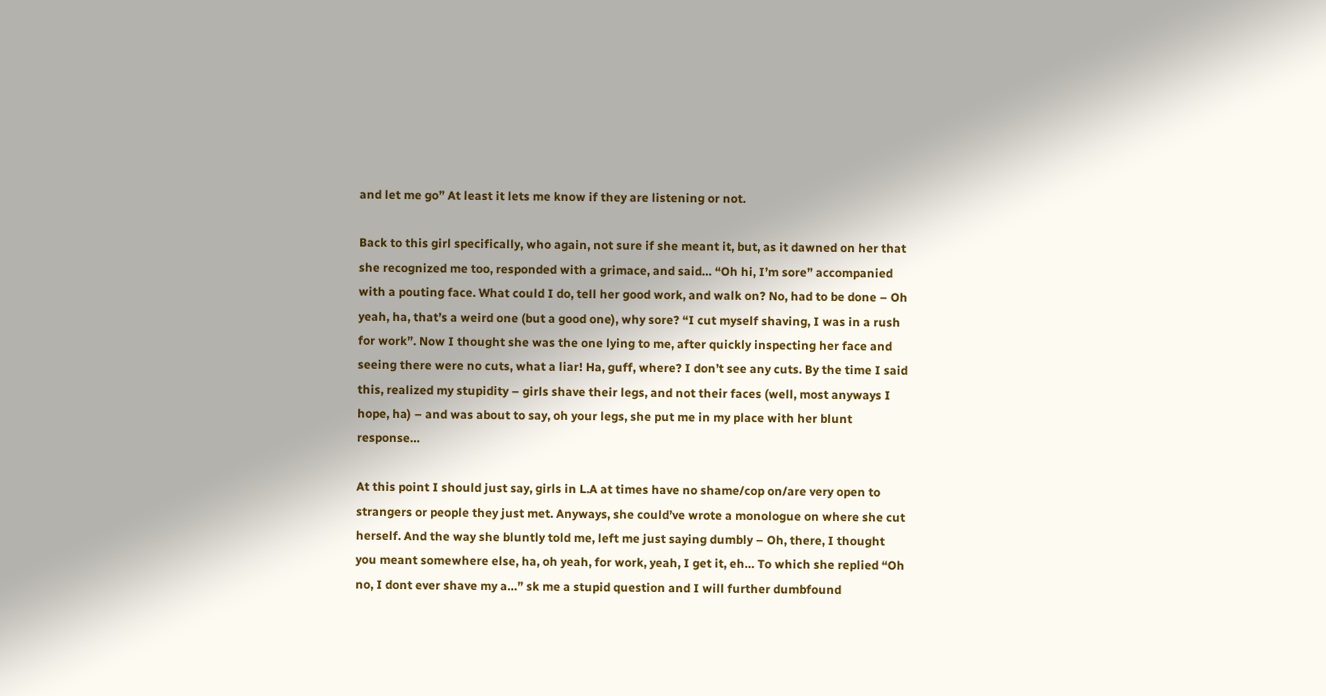and let me go” At least it lets me know if they are listening or not.

Back to this girl specifically, who again, not sure if she meant it, but, as it dawned on her that she recognized me too, responded with a grimace, and said… “Oh hi, I’m sore” accompanied with a pouting face. What could I do, tell her good work, and walk on? No, had to be done – Oh yeah, ha, that’s a weird one (but a good one), why sore? “I cut myself shaving, I was in a rush for work”. Now I thought she was the one lying to me, after quickly inspecting her face and seeing there were no cuts, what a liar! Ha, guff, where? I don’t see any cuts. By the time I said this, realized my stupidity – girls shave their legs, and not their faces (well, most anyways I hope, ha) – and was about to say, oh your legs, she put me in my place with her blunt response…

At this point I should just say, girls in L.A at times have no shame/cop on/are very open to strangers or people they just met. Anyways, she could’ve wrote a monologue on where she cut herself. And the way she bluntly told me, left me just saying dumbly – Oh, there, I thought you meant somewhere else, ha, oh yeah, for work, yeah, I get it, eh… To which she replied “Oh no, I dont ever shave my a…” sk me a stupid question and I will further dumbfound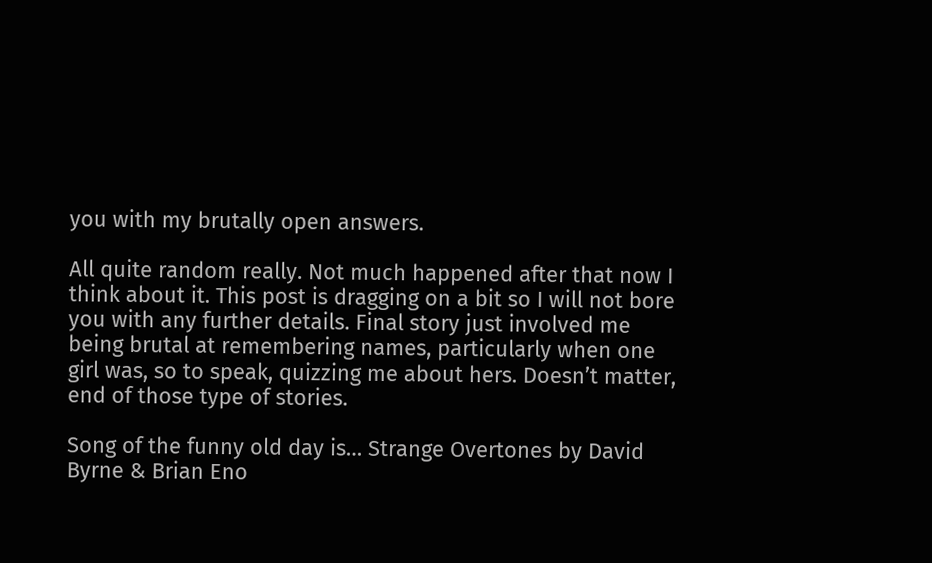you with my brutally open answers.

All quite random really. Not much happened after that now I think about it. This post is dragging on a bit so I will not bore you with any further details. Final story just involved me being brutal at remembering names, particularly when one girl was, so to speak, quizzing me about hers. Doesn’t matter, end of those type of stories.

Song of the funny old day is… Strange Overtones by David Byrne & Brian Eno